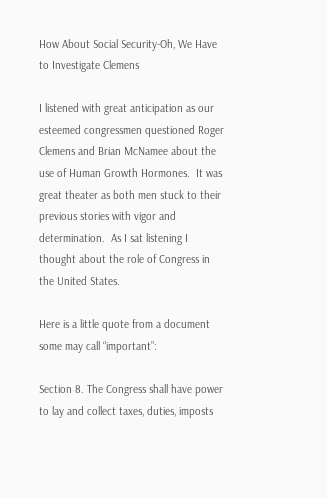How About Social Security-Oh, We Have to Investigate Clemens

I listened with great anticipation as our esteemed congressmen questioned Roger Clemens and Brian McNamee about the use of Human Growth Hormones.  It was great theater as both men stuck to their previous stories with vigor and determination.  As I sat listening I thought about the role of Congress in the United States.

Here is a little quote from a document some may call “important”:

Section 8. The Congress shall have power to lay and collect taxes, duties, imposts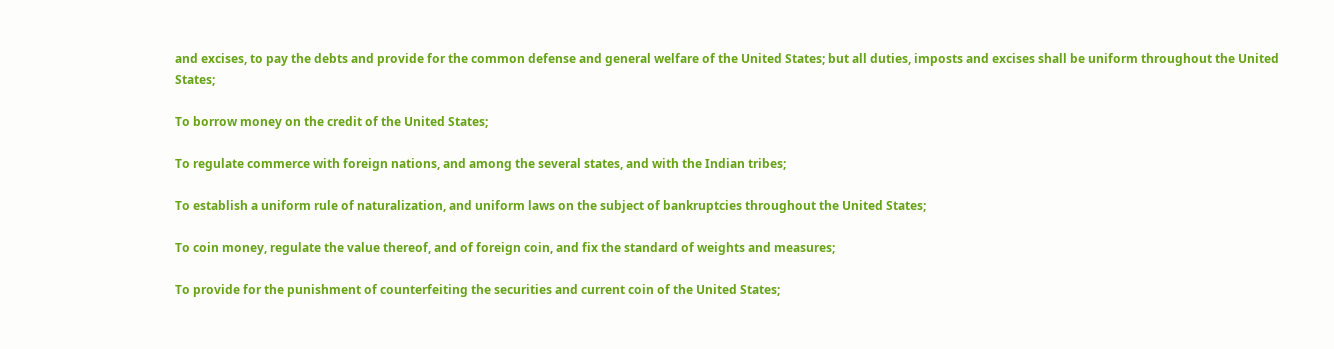and excises, to pay the debts and provide for the common defense and general welfare of the United States; but all duties, imposts and excises shall be uniform throughout the United States;

To borrow money on the credit of the United States;

To regulate commerce with foreign nations, and among the several states, and with the Indian tribes;

To establish a uniform rule of naturalization, and uniform laws on the subject of bankruptcies throughout the United States;

To coin money, regulate the value thereof, and of foreign coin, and fix the standard of weights and measures;

To provide for the punishment of counterfeiting the securities and current coin of the United States;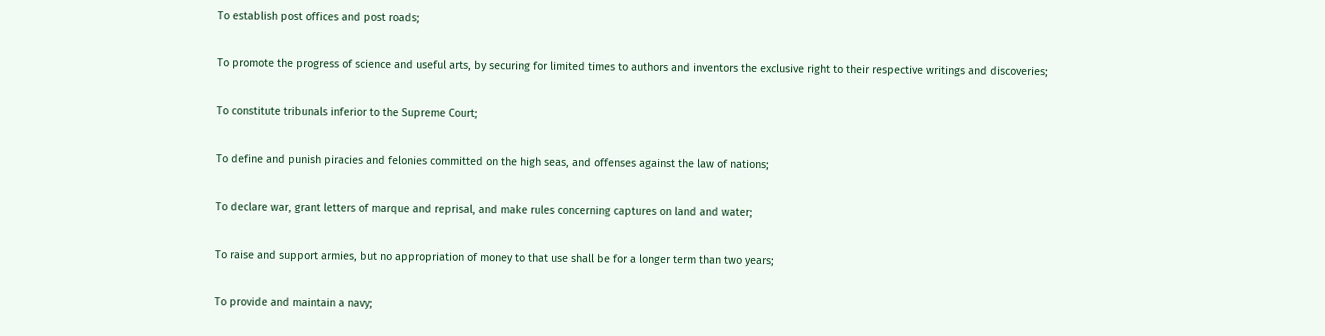To establish post offices and post roads;

To promote the progress of science and useful arts, by securing for limited times to authors and inventors the exclusive right to their respective writings and discoveries;

To constitute tribunals inferior to the Supreme Court;

To define and punish piracies and felonies committed on the high seas, and offenses against the law of nations;

To declare war, grant letters of marque and reprisal, and make rules concerning captures on land and water;

To raise and support armies, but no appropriation of money to that use shall be for a longer term than two years;

To provide and maintain a navy;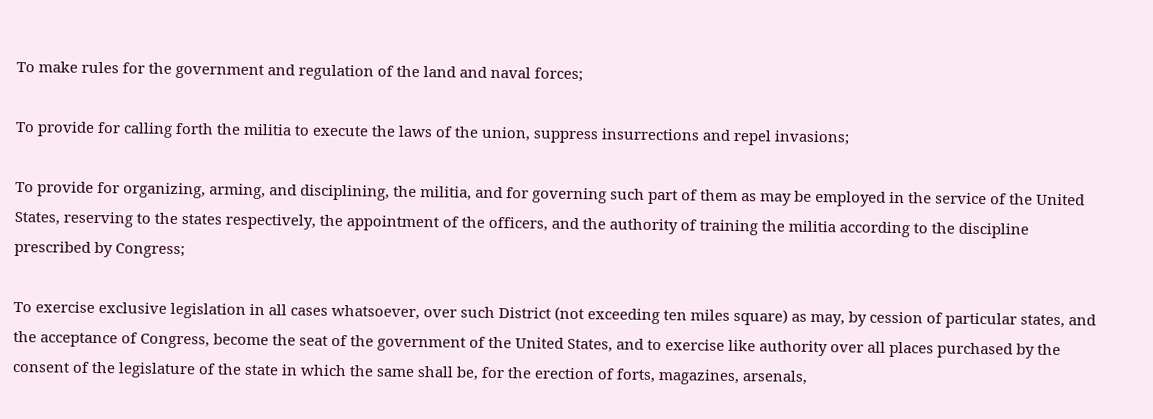To make rules for the government and regulation of the land and naval forces;

To provide for calling forth the militia to execute the laws of the union, suppress insurrections and repel invasions;

To provide for organizing, arming, and disciplining, the militia, and for governing such part of them as may be employed in the service of the United States, reserving to the states respectively, the appointment of the officers, and the authority of training the militia according to the discipline prescribed by Congress;

To exercise exclusive legislation in all cases whatsoever, over such District (not exceeding ten miles square) as may, by cession of particular states, and the acceptance of Congress, become the seat of the government of the United States, and to exercise like authority over all places purchased by the consent of the legislature of the state in which the same shall be, for the erection of forts, magazines, arsenals,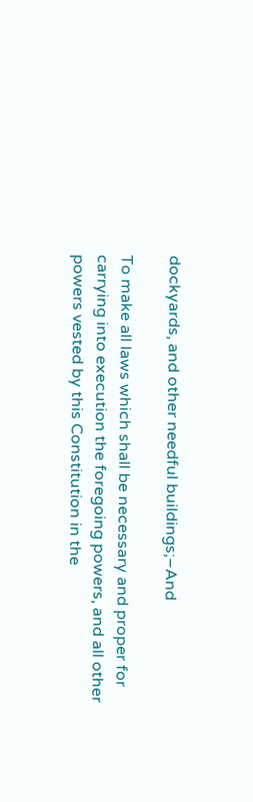dockyards, and other needful buildings;–And

To make all laws which shall be necessary and proper for carrying into execution the foregoing powers, and all other powers vested by this Constitution in the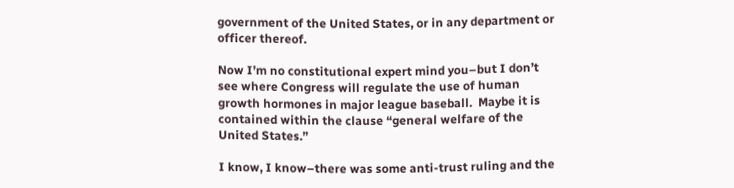government of the United States, or in any department or officer thereof.

Now I’m no constitutional expert mind you–but I don’t see where Congress will regulate the use of human growth hormones in major league baseball.  Maybe it is contained within the clause “general welfare of the United States.”

I know, I know–there was some anti-trust ruling and the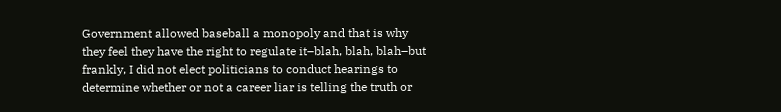Government allowed baseball a monopoly and that is why they feel they have the right to regulate it–blah, blah, blah–but frankly, I did not elect politicians to conduct hearings to determine whether or not a career liar is telling the truth or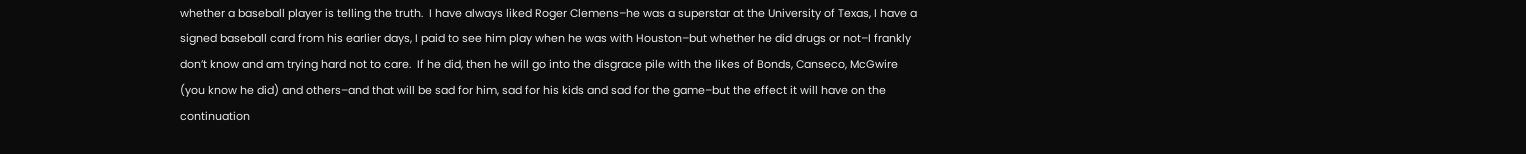whether a baseball player is telling the truth.  I have always liked Roger Clemens–he was a superstar at the University of Texas, I have a signed baseball card from his earlier days, I paid to see him play when he was with Houston–but whether he did drugs or not–I frankly don’t know and am trying hard not to care.  If he did, then he will go into the disgrace pile with the likes of Bonds, Canseco, McGwire (you know he did) and others–and that will be sad for him, sad for his kids and sad for the game–but the effect it will have on the continuation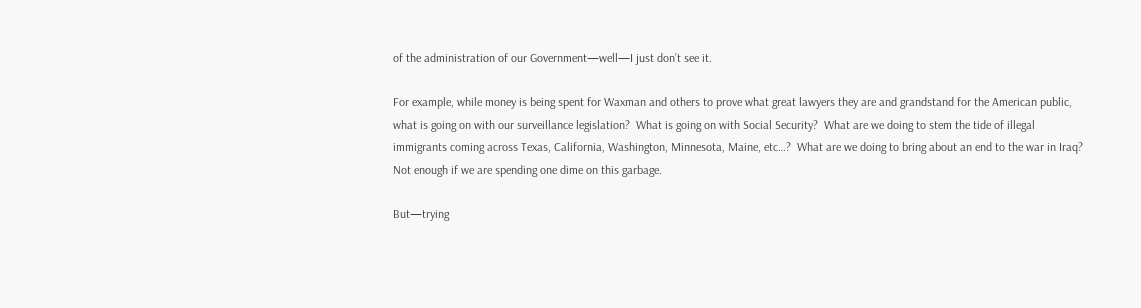of the administration of our Government—well—I just don’t see it.

For example, while money is being spent for Waxman and others to prove what great lawyers they are and grandstand for the American public, what is going on with our surveillance legislation?  What is going on with Social Security?  What are we doing to stem the tide of illegal immigrants coming across Texas, California, Washington, Minnesota, Maine, etc…?  What are we doing to bring about an end to the war in Iraq?  Not enough if we are spending one dime on this garbage.

But—trying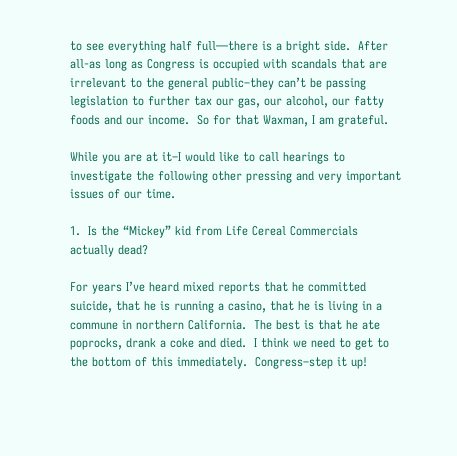to see everything half full—there is a bright side.  After all-as long as Congress is occupied with scandals that are irrelevant to the general public–they can’t be passing legislation to further tax our gas, our alcohol, our fatty foods and our income.  So for that Waxman, I am grateful.

While you are at it–I would like to call hearings to investigate the following other pressing and very important issues of our time.

1.  Is the “Mickey” kid from Life Cereal Commercials actually dead?

For years I’ve heard mixed reports that he committed suicide, that he is running a casino, that he is living in a commune in northern California.  The best is that he ate poprocks, drank a coke and died.  I think we need to get to the bottom of this immediately.  Congress–step it up!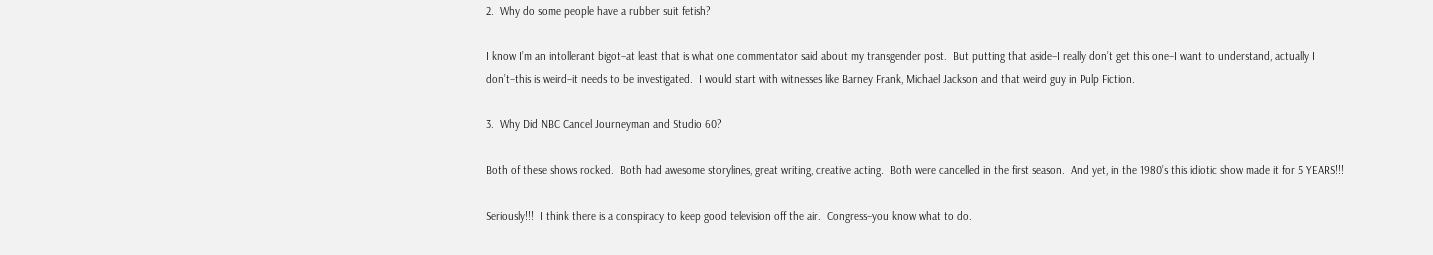2.  Why do some people have a rubber suit fetish?

I know I’m an intollerant bigot–at least that is what one commentator said about my transgender post.  But putting that aside–I really don’t get this one–I want to understand, actually I don’t–this is weird–it needs to be investigated.  I would start with witnesses like Barney Frank, Michael Jackson and that weird guy in Pulp Fiction.

3.  Why Did NBC Cancel Journeyman and Studio 60?

Both of these shows rocked.  Both had awesome storylines, great writing, creative acting.  Both were cancelled in the first season.  And yet, in the 1980’s this idiotic show made it for 5 YEARS!!!

Seriously!!!  I think there is a conspiracy to keep good television off the air.  Congress–you know what to do.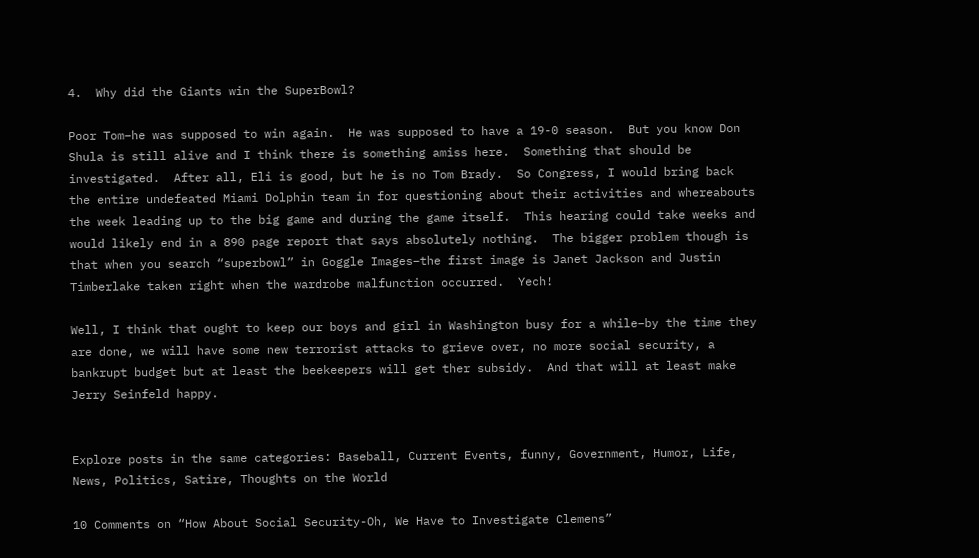4.  Why did the Giants win the SuperBowl?

Poor Tom–he was supposed to win again.  He was supposed to have a 19-0 season.  But you know Don Shula is still alive and I think there is something amiss here.  Something that should be investigated.  After all, Eli is good, but he is no Tom Brady.  So Congress, I would bring back the entire undefeated Miami Dolphin team in for questioning about their activities and whereabouts the week leading up to the big game and during the game itself.  This hearing could take weeks and would likely end in a 890 page report that says absolutely nothing.  The bigger problem though is that when you search “superbowl” in Goggle Images–the first image is Janet Jackson and Justin Timberlake taken right when the wardrobe malfunction occurred.  Yech!

Well, I think that ought to keep our boys and girl in Washington busy for a while–by the time they are done, we will have some new terrorist attacks to grieve over, no more social security, a bankrupt budget but at least the beekeepers will get ther subsidy.  And that will at least make Jerry Seinfeld happy.


Explore posts in the same categories: Baseball, Current Events, funny, Government, Humor, Life, News, Politics, Satire, Thoughts on the World

10 Comments on “How About Social Security-Oh, We Have to Investigate Clemens”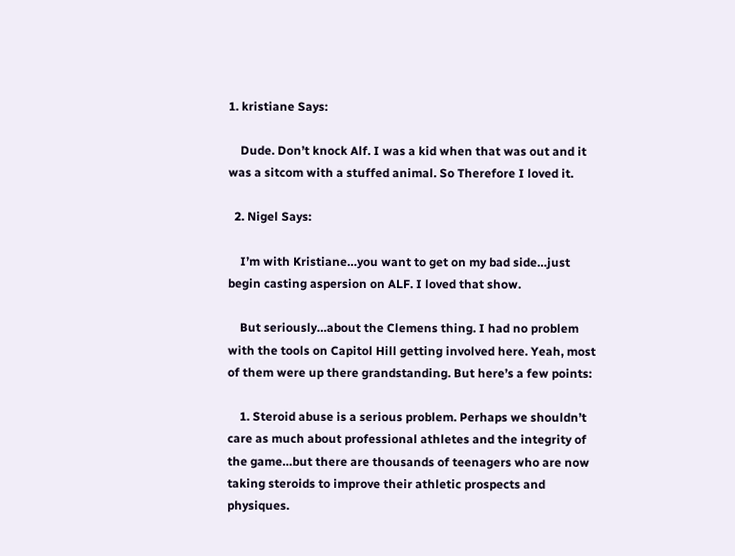1. kristiane Says:

    Dude. Don’t knock Alf. I was a kid when that was out and it was a sitcom with a stuffed animal. So Therefore I loved it.

  2. Nigel Says:

    I’m with Kristiane…you want to get on my bad side…just begin casting aspersion on ALF. I loved that show.

    But seriously…about the Clemens thing. I had no problem with the tools on Capitol Hill getting involved here. Yeah, most of them were up there grandstanding. But here’s a few points:

    1. Steroid abuse is a serious problem. Perhaps we shouldn’t care as much about professional athletes and the integrity of the game…but there are thousands of teenagers who are now taking steroids to improve their athletic prospects and physiques.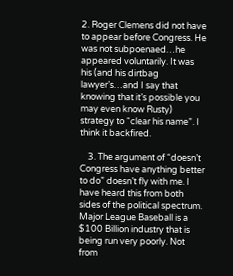2. Roger Clemens did not have to appear before Congress. He was not subpoenaed…he appeared voluntarily. It was his (and his dirtbag lawyer’s…and I say that knowing that it’s possible you may even know Rusty) strategy to “clear his name”. I think it backfired.

    3. The argument of “doesn’t Congress have anything better to do” doesn’t fly with me. I have heard this from both sides of the political spectrum. Major League Baseball is a $100 Billion industry that is being run very poorly. Not from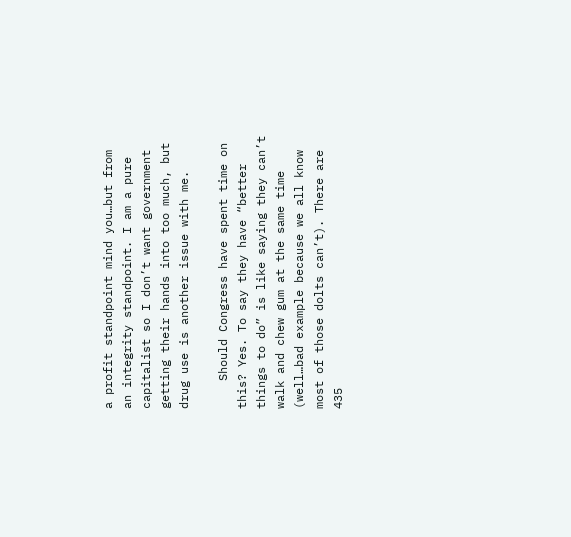a profit standpoint mind you…but from an integrity standpoint. I am a pure capitalist so I don’t want government getting their hands into too much, but drug use is another issue with me.

    Should Congress have spent time on this? Yes. To say they have “better things to do” is like saying they can’t walk and chew gum at the same time (well…bad example because we all know most of those dolts can’t). There are 435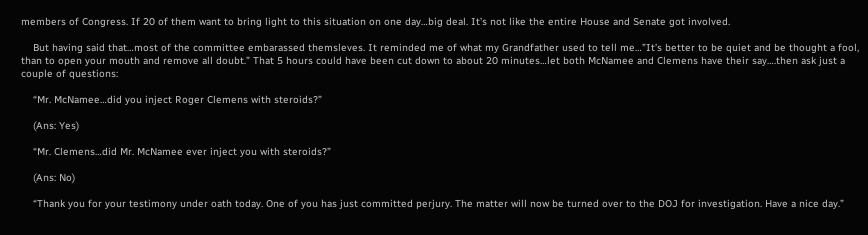members of Congress. If 20 of them want to bring light to this situation on one day…big deal. It’s not like the entire House and Senate got involved.

    But having said that…most of the committee embarassed themsleves. It reminded me of what my Grandfather used to tell me…”It’s better to be quiet and be thought a fool, than to open your mouth and remove all doubt.” That 5 hours could have been cut down to about 20 minutes…let both McNamee and Clemens have their say….then ask just a couple of questions:

    “Mr. McNamee…did you inject Roger Clemens with steroids?”

    (Ans: Yes)

    “Mr. Clemens…did Mr. McNamee ever inject you with steroids?”

    (Ans: No)

    “Thank you for your testimony under oath today. One of you has just committed perjury. The matter will now be turned over to the DOJ for investigation. Have a nice day.”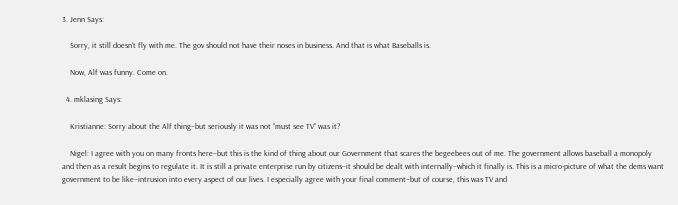3. Jenn Says:

    Sorry, it still doesn’t fly with me. The gov should not have their noses in business. And that is what Baseballs is.

    Now, Alf was funny. Come on.

  4. mklasing Says:

    Kristianne: Sorry about the Alf thing–but seriously it was not “must see TV” was it?

    Nigel: I agree with you on many fronts here–but this is the kind of thing about our Government that scares the begeebees out of me. The government allows baseball a monopoly and then as a result begins to regulate it. It is still a private enterprise run by citizens–it should be dealt with internally–which it finally is. This is a micro-picture of what the dems want government to be like–intrusion into every aspect of our lives. I especially agree with your final comment–but of course, this was TV and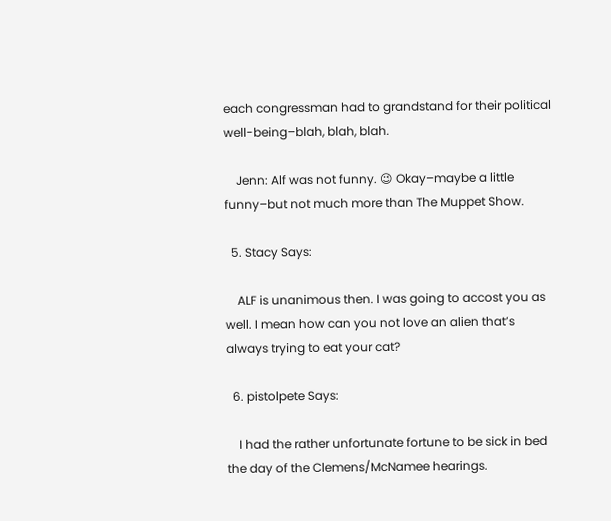each congressman had to grandstand for their political well-being–blah, blah, blah.

    Jenn: Alf was not funny. 😉 Okay–maybe a little funny–but not much more than The Muppet Show.

  5. Stacy Says:

    ALF is unanimous then. I was going to accost you as well. I mean how can you not love an alien that’s always trying to eat your cat?

  6. pistolpete Says:

    I had the rather unfortunate fortune to be sick in bed the day of the Clemens/McNamee hearings.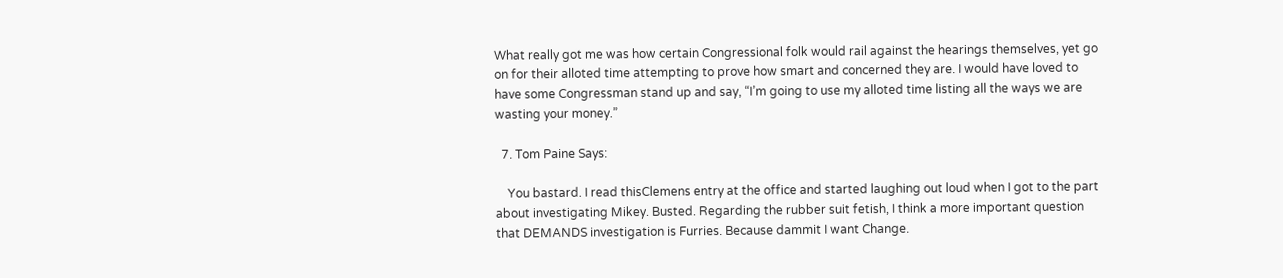What really got me was how certain Congressional folk would rail against the hearings themselves, yet go on for their alloted time attempting to prove how smart and concerned they are. I would have loved to have some Congressman stand up and say, “I’m going to use my alloted time listing all the ways we are wasting your money.”

  7. Tom Paine Says:

    You bastard. I read thisClemens entry at the office and started laughing out loud when I got to the part about investigating Mikey. Busted. Regarding the rubber suit fetish, I think a more important question that DEMANDS investigation is Furries. Because dammit I want Change.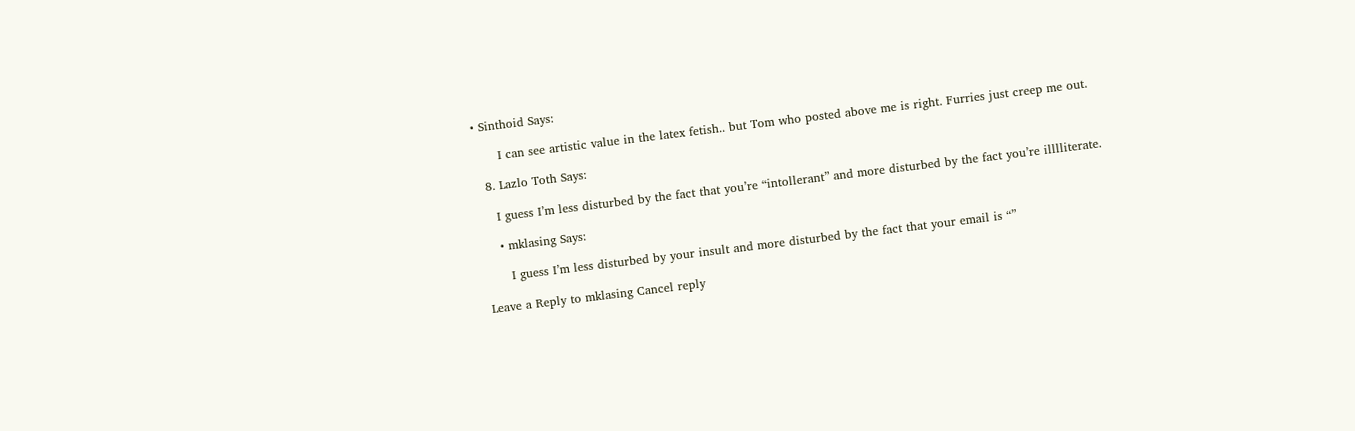• Sinthoid Says:

      I can see artistic value in the latex fetish.. but Tom who posted above me is right. Furries just creep me out.

  8. Lazlo Toth Says:

    I guess I’m less disturbed by the fact that you’re “intollerant” and more disturbed by the fact you’re illlliterate.

    • mklasing Says:

      I guess I’m less disturbed by your insult and more disturbed by the fact that your email is “”

Leave a Reply to mklasing Cancel reply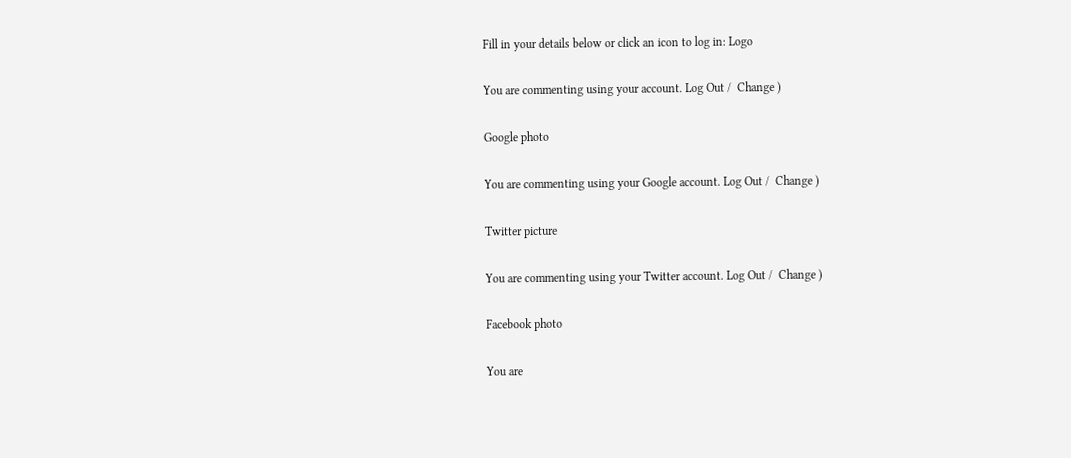Fill in your details below or click an icon to log in: Logo

You are commenting using your account. Log Out /  Change )

Google photo

You are commenting using your Google account. Log Out /  Change )

Twitter picture

You are commenting using your Twitter account. Log Out /  Change )

Facebook photo

You are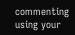commenting using your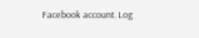Facebook account. Log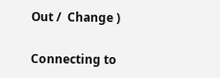Out /  Change )

Connecting to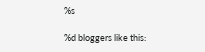%s

%d bloggers like this: